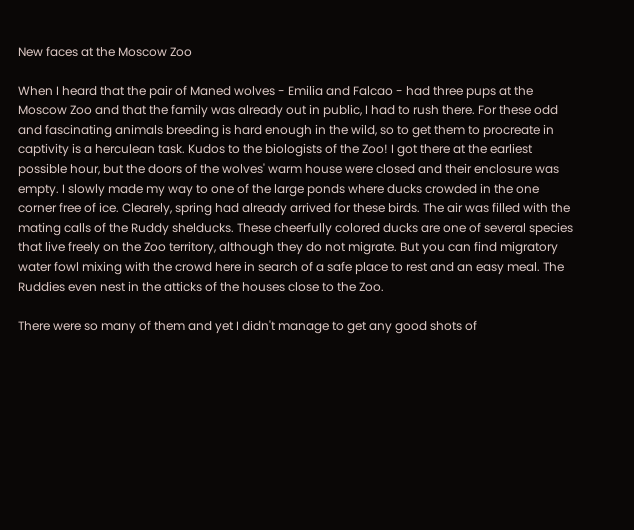New faces at the Moscow Zoo

When I heard that the pair of Maned wolves - Emilia and Falcao - had three pups at the Moscow Zoo and that the family was already out in public, I had to rush there. For these odd and fascinating animals breeding is hard enough in the wild, so to get them to procreate in captivity is a herculean task. Kudos to the biologists of the Zoo! I got there at the earliest possible hour, but the doors of the wolves' warm house were closed and their enclosure was empty. I slowly made my way to one of the large ponds where ducks crowded in the one corner free of ice. Clearely, spring had already arrived for these birds. The air was filled with the mating calls of the Ruddy shelducks. These cheerfully colored ducks are one of several species that live freely on the Zoo territory, although they do not migrate. But you can find migratory water fowl mixing with the crowd here in search of a safe place to rest and an easy meal. The Ruddies even nest in the atticks of the houses close to the Zoo.

There were so many of them and yet I didn't manage to get any good shots of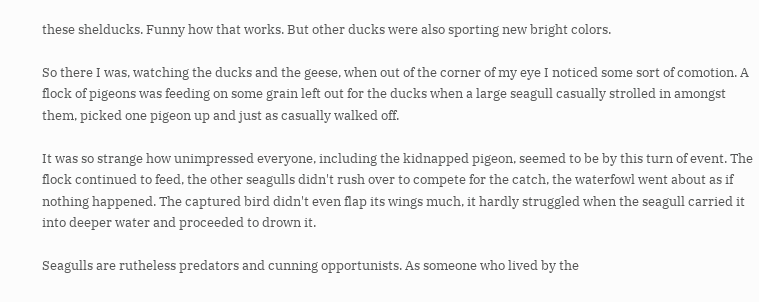these shelducks. Funny how that works. But other ducks were also sporting new bright colors.

So there I was, watching the ducks and the geese, when out of the corner of my eye I noticed some sort of comotion. A flock of pigeons was feeding on some grain left out for the ducks when a large seagull casually strolled in amongst them, picked one pigeon up and just as casually walked off.

It was so strange how unimpressed everyone, including the kidnapped pigeon, seemed to be by this turn of event. The flock continued to feed, the other seagulls didn't rush over to compete for the catch, the waterfowl went about as if nothing happened. The captured bird didn't even flap its wings much, it hardly struggled when the seagull carried it into deeper water and proceeded to drown it.

Seagulls are rutheless predators and cunning opportunists. As someone who lived by the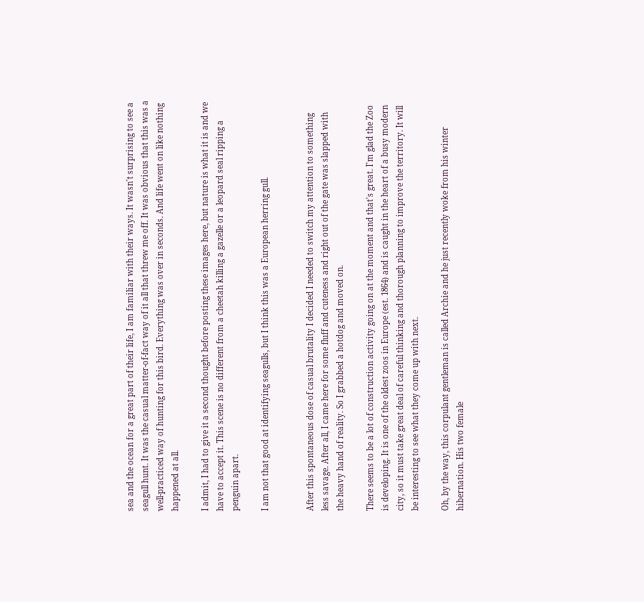sea and the ocean for a great part of their life, I am familiar with their ways. It wasn't surprising to see a seagull hunt. It was the casual matter-of-fact way of it all that threw me off. It was obvious that this was a well-practiced way of hunting for this bird. Everything was over in seconds. And life went on like nothing happened at all.

I admit, I had to give it a second thought before posting these images here, but nature is what it is and we have to accept it. This scene is no different from a cheetah killing a gazelle or a leopard seal ripping a penguin apart.

I am not that good at identifying seagulls, but I think this was a European herring gull.


After this spontaneous dose of casual brutality I decided I needed to switch my attention to something less savage. After all, I came here for some fluff and cuteness and right out of the gate was slapped with the heavy hand of reality. So I grabbed a hotdog and moved on.

There seems to be a lot of construction activity going on at the moment and that's great. I'm glad the Zoo is developing. It is one of the oldest zoos in Europe (est. 1864) and is caught in the heart of a busy modern city, so it must take great deal of careful thinking and thorough planning to improve the territory. It will be interesting to see what they come up with next.

Oh, by the way, this corpulant gentleman is called Archie and he just recently woke from his winter hibernation. His two female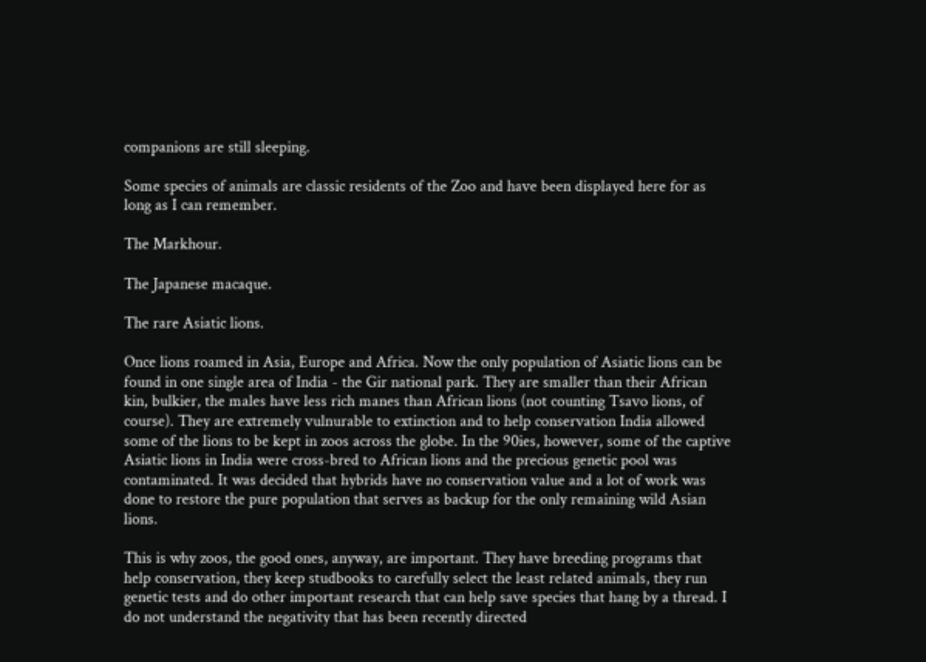companions are still sleeping.

Some species of animals are classic residents of the Zoo and have been displayed here for as long as I can remember.

The Markhour.

The Japanese macaque.

The rare Asiatic lions.

Once lions roamed in Asia, Europe and Africa. Now the only population of Asiatic lions can be found in one single area of India - the Gir national park. They are smaller than their African kin, bulkier, the males have less rich manes than African lions (not counting Tsavo lions, of course). They are extremely vulnurable to extinction and to help conservation India allowed some of the lions to be kept in zoos across the globe. In the 90ies, however, some of the captive Asiatic lions in India were cross-bred to African lions and the precious genetic pool was contaminated. It was decided that hybrids have no conservation value and a lot of work was done to restore the pure population that serves as backup for the only remaining wild Asian lions.

This is why zoos, the good ones, anyway, are important. They have breeding programs that help conservation, they keep studbooks to carefully select the least related animals, they run genetic tests and do other important research that can help save species that hang by a thread. I do not understand the negativity that has been recently directed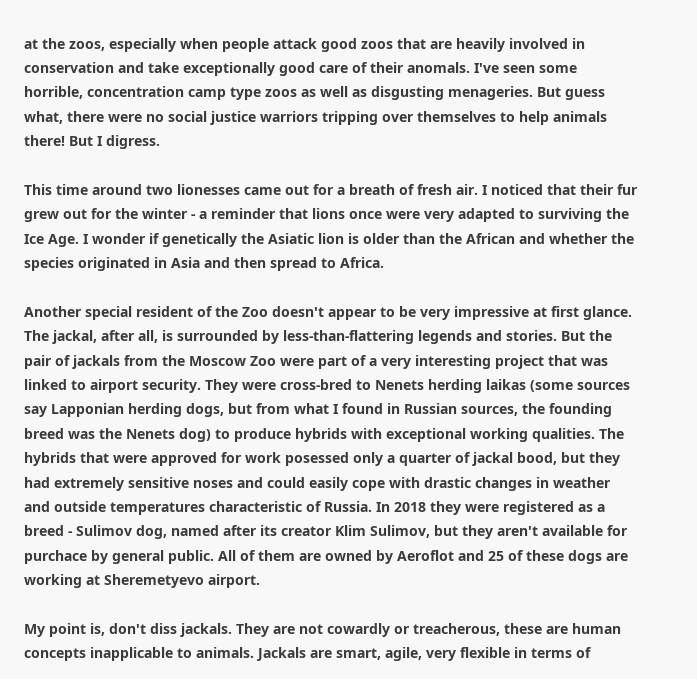at the zoos, especially when people attack good zoos that are heavily involved in conservation and take exceptionally good care of their anomals. I've seen some horrible, concentration camp type zoos as well as disgusting menageries. But guess what, there were no social justice warriors tripping over themselves to help animals there! But I digress.

This time around two lionesses came out for a breath of fresh air. I noticed that their fur grew out for the winter - a reminder that lions once were very adapted to surviving the Ice Age. I wonder if genetically the Asiatic lion is older than the African and whether the species originated in Asia and then spread to Africa.

Another special resident of the Zoo doesn't appear to be very impressive at first glance. The jackal, after all, is surrounded by less-than-flattering legends and stories. But the pair of jackals from the Moscow Zoo were part of a very interesting project that was linked to airport security. They were cross-bred to Nenets herding laikas (some sources say Lapponian herding dogs, but from what I found in Russian sources, the founding breed was the Nenets dog) to produce hybrids with exceptional working qualities. The hybrids that were approved for work posessed only a quarter of jackal bood, but they had extremely sensitive noses and could easily cope with drastic changes in weather and outside temperatures characteristic of Russia. In 2018 they were registered as a breed - Sulimov dog, named after its creator Klim Sulimov, but they aren't available for purchace by general public. All of them are owned by Aeroflot and 25 of these dogs are working at Sheremetyevo airport.

My point is, don't diss jackals. They are not cowardly or treacherous, these are human concepts inapplicable to animals. Jackals are smart, agile, very flexible in terms of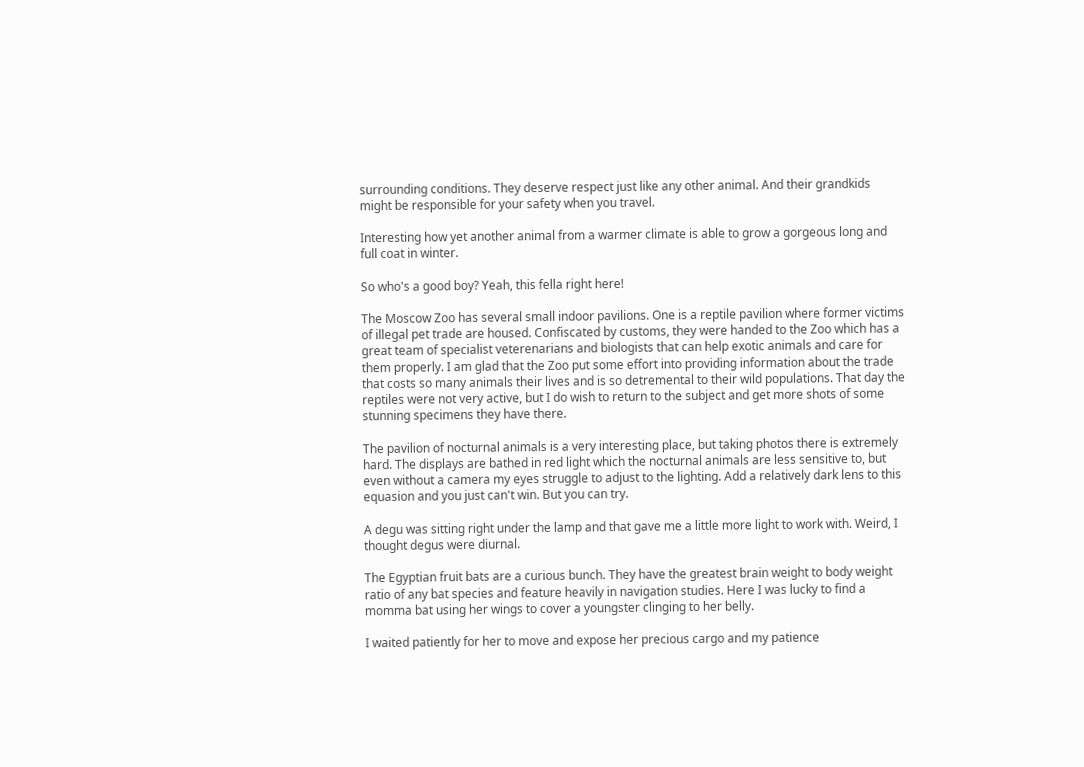surrounding conditions. They deserve respect just like any other animal. And their grandkids might be responsible for your safety when you travel.

Interesting how yet another animal from a warmer climate is able to grow a gorgeous long and full coat in winter.

So who's a good boy? Yeah, this fella right here!

The Moscow Zoo has several small indoor pavilions. One is a reptile pavilion where former victims of illegal pet trade are housed. Confiscated by customs, they were handed to the Zoo which has a great team of specialist veterenarians and biologists that can help exotic animals and care for them properly. I am glad that the Zoo put some effort into providing information about the trade that costs so many animals their lives and is so detremental to their wild populations. That day the reptiles were not very active, but I do wish to return to the subject and get more shots of some stunning specimens they have there.

The pavilion of nocturnal animals is a very interesting place, but taking photos there is extremely hard. The displays are bathed in red light which the nocturnal animals are less sensitive to, but even without a camera my eyes struggle to adjust to the lighting. Add a relatively dark lens to this equasion and you just can't win. But you can try.

A degu was sitting right under the lamp and that gave me a little more light to work with. Weird, I thought degus were diurnal.

The Egyptian fruit bats are a curious bunch. They have the greatest brain weight to body weight ratio of any bat species and feature heavily in navigation studies. Here I was lucky to find a momma bat using her wings to cover a youngster clinging to her belly.

I waited patiently for her to move and expose her precious cargo and my patience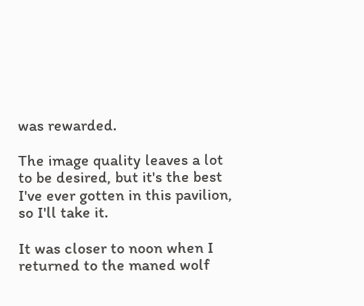was rewarded.

The image quality leaves a lot to be desired, but it's the best I've ever gotten in this pavilion, so I'll take it.

It was closer to noon when I returned to the maned wolf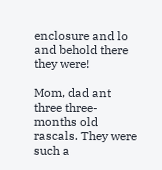enclosure and lo and behold there they were!

Mom, dad ant three three-months old rascals. They were such a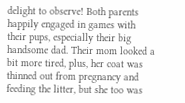delight to observe! Both parents happily engaged in games with their pups, especially their big handsome dad. Their mom looked a bit more tired, plus, her coat was thinned out from pregnancy and feeding the litter, but she too was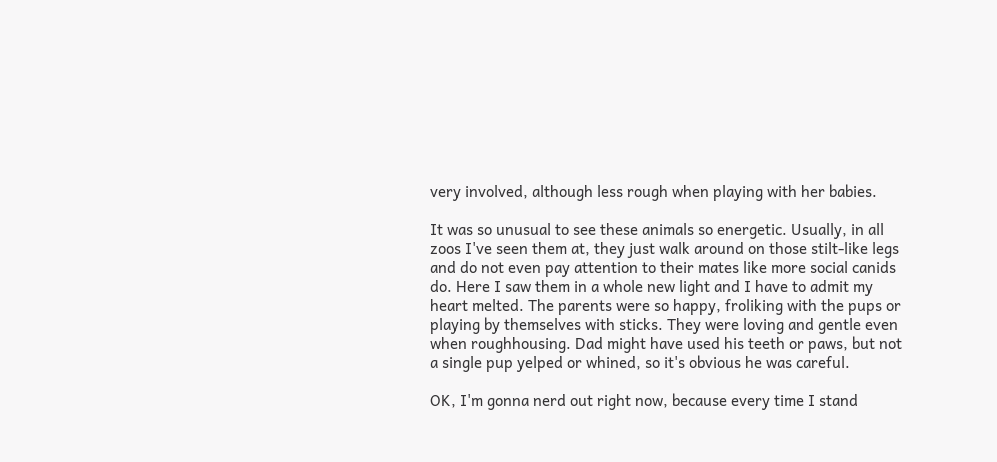very involved, although less rough when playing with her babies.

It was so unusual to see these animals so energetic. Usually, in all zoos I've seen them at, they just walk around on those stilt-like legs and do not even pay attention to their mates like more social canids do. Here I saw them in a whole new light and I have to admit my heart melted. The parents were so happy, froliking with the pups or playing by themselves with sticks. They were loving and gentle even when roughhousing. Dad might have used his teeth or paws, but not a single pup yelped or whined, so it's obvious he was careful.

OK, I'm gonna nerd out right now, because every time I stand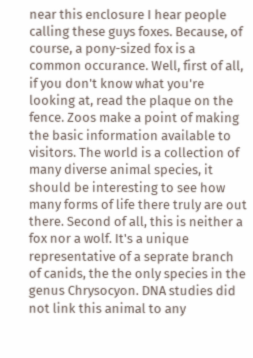near this enclosure I hear people calling these guys foxes. Because, of course, a pony-sized fox is a common occurance. Well, first of all, if you don't know what you're looking at, read the plaque on the fence. Zoos make a point of making the basic information available to visitors. The world is a collection of many diverse animal species, it should be interesting to see how many forms of life there truly are out there. Second of all, this is neither a fox nor a wolf. It's a unique representative of a seprate branch of canids, the the only species in the genus Chrysocyon. DNA studies did not link this animal to any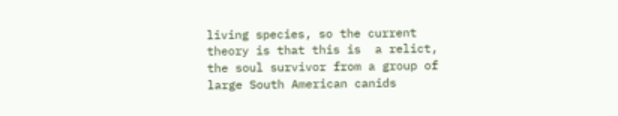living species, so the current theory is that this is  a relict, the soul survivor from a group of large South American canids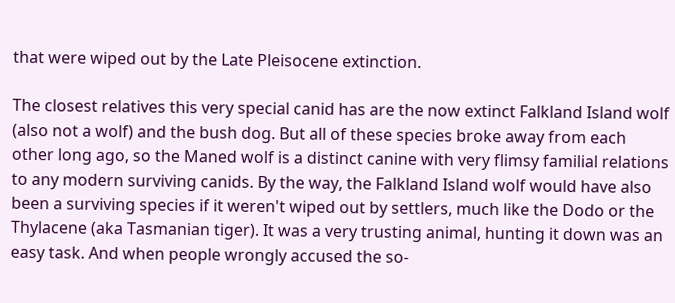that were wiped out by the Late Pleisocene extinction.

The closest relatives this very special canid has are the now extinct Falkland Island wolf (also not a wolf) and the bush dog. But all of these species broke away from each other long ago, so the Maned wolf is a distinct canine with very flimsy familial relations to any modern surviving canids. By the way, the Falkland Island wolf would have also been a surviving species if it weren't wiped out by settlers, much like the Dodo or the Thylacene (aka Tasmanian tiger). It was a very trusting animal, hunting it down was an easy task. And when people wrongly accused the so-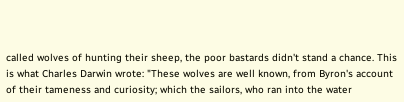called wolves of hunting their sheep, the poor bastards didn't stand a chance. This is what Charles Darwin wrote: "These wolves are well known, from Byron's account of their tameness and curiosity; which the sailors, who ran into the water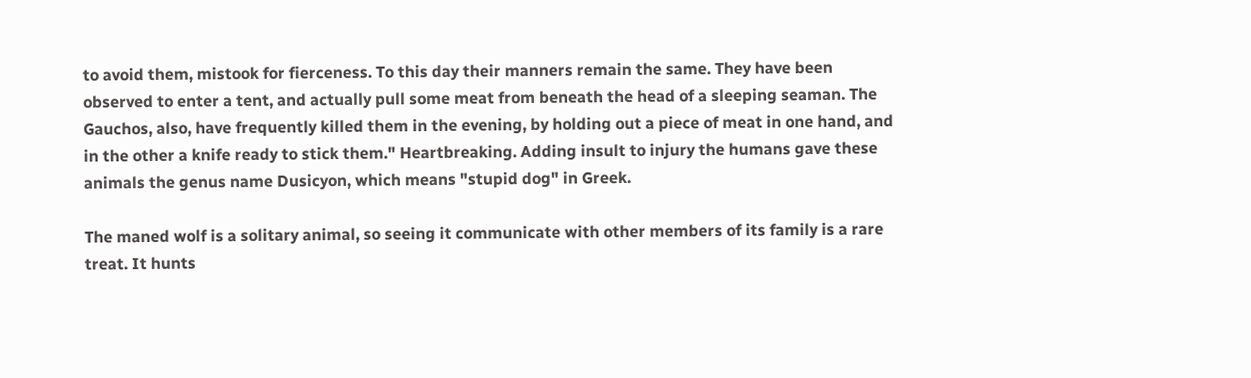to avoid them, mistook for fierceness. To this day their manners remain the same. They have been observed to enter a tent, and actually pull some meat from beneath the head of a sleeping seaman. The Gauchos, also, have frequently killed them in the evening, by holding out a piece of meat in one hand, and in the other a knife ready to stick them." Heartbreaking. Adding insult to injury the humans gave these animals the genus name Dusicyon, which means "stupid dog" in Greek.

The maned wolf is a solitary animal, so seeing it communicate with other members of its family is a rare treat. It hunts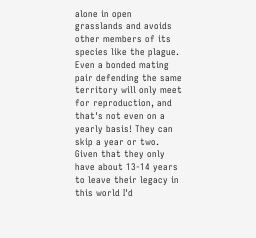alone in open grasslands and avoids other members of its species like the plague. Even a bonded mating pair defending the same territory will only meet for reproduction, and that's not even on a yearly basis! They can skip a year or two. Given that they only have about 13-14 years to leave their legacy in this world I'd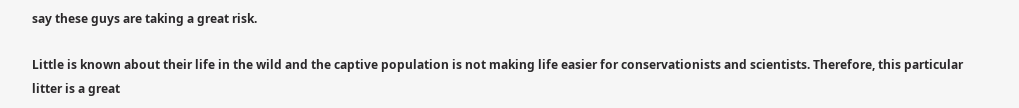say these guys are taking a great risk.

Little is known about their life in the wild and the captive population is not making life easier for conservationists and scientists. Therefore, this particular litter is a great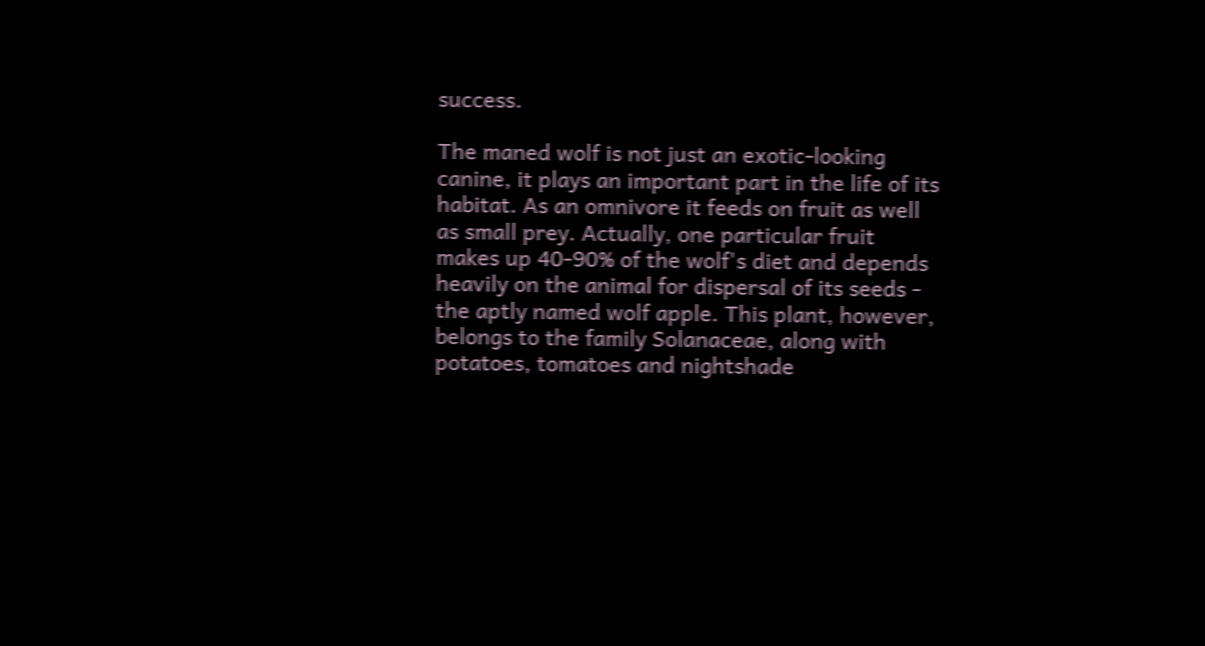success.

The maned wolf is not just an exotic-looking canine, it plays an important part in the life of its habitat. As an omnivore it feeds on fruit as well as small prey. Actually, one particular fruit makes up 40-90% of the wolf's diet and depends heavily on the animal for dispersal of its seeds - the aptly named wolf apple. This plant, however, belongs to the family Solanaceae, along with potatoes, tomatoes and nightshade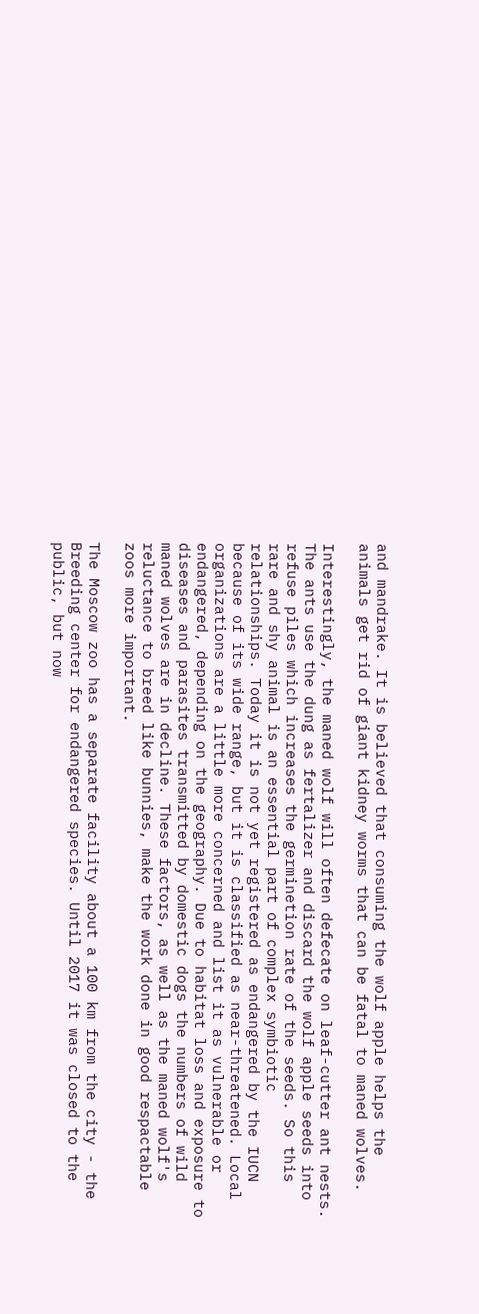and mandrake. It is believed that consuming the wolf apple helps the animals get rid of giant kidney worms that can be fatal to maned wolves.

Interestingly, the maned wolf will often defecate on leaf-cutter ant nests. The ants use the dung as fertalizer and discard the wolf apple seeds into refuse piles which increases the germinetion rate of the seeds. So this rare and shy animal is an essential part of complex symbiotic relationships. Today it is not yet registered as endangered by the IUCN because of its wide range, but it is classified as near-threatened. Local organizations are a little more concerned and list it as vulnerable or endangered, depending on the geography. Due to habitat loss and exposure to diseases and parasites transmitted by domestic dogs the numbers of wild maned wolves are in decline. These factors, as well as the maned wolf's reluctance to breed like bunnies, make the work done in good respactable zoos more important.

The Moscow zoo has a separate facility about a 100 km from the city - the Breeding center for endangered species. Until 2017 it was closed to the public, but now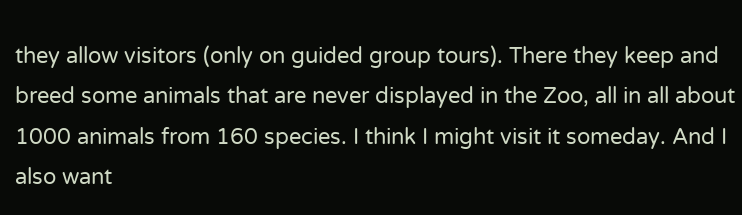they allow visitors (only on guided group tours). There they keep and breed some animals that are never displayed in the Zoo, all in all about 1000 animals from 160 species. I think I might visit it someday. And I also want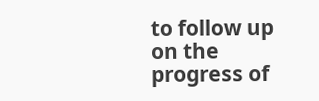to follow up on the progress of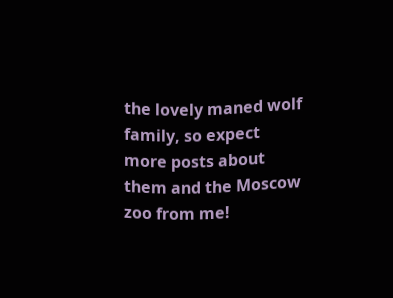the lovely maned wolf family, so expect more posts about them and the Moscow zoo from me!